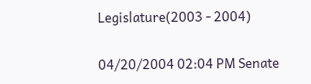Legislature(2003 - 2004)

04/20/2004 02:04 PM Senate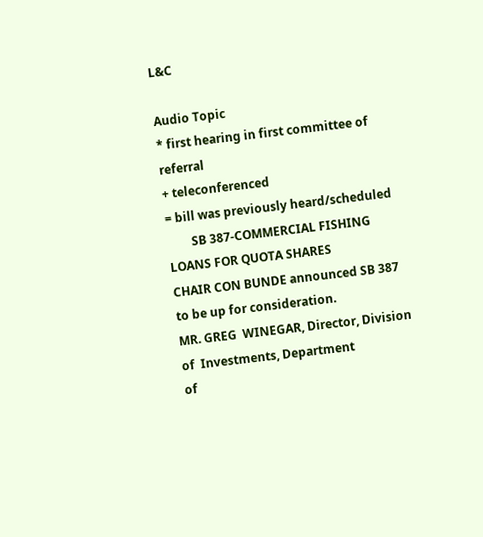L&C

Audio Topic
* first hearing in first committee of referral
+ teleconferenced
= bill was previously heard/scheduled
        SB 387-COMMERCIAL FISHING LOANS FOR QUOTA SHARES
CHAIR CON BUNDE announced SB 387 to be up for consideration.
MR. GREG  WINEGAR, Director, Division of  Investments, Department
of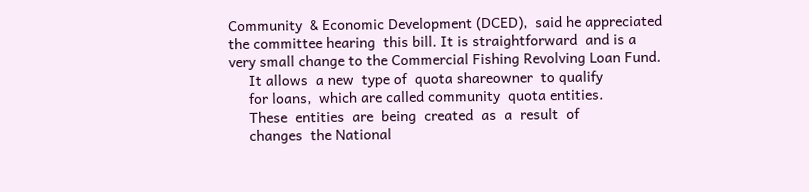Community  & Economic Development (DCED),  said he appreciated
the committee hearing  this bill. It is straightforward  and is a
very small change to the Commercial Fishing Revolving Loan Fund.
     It allows  a new  type of  quota shareowner  to qualify
     for loans,  which are called community  quota entities.
     These  entities  are  being  created  as  a  result  of
     changes  the National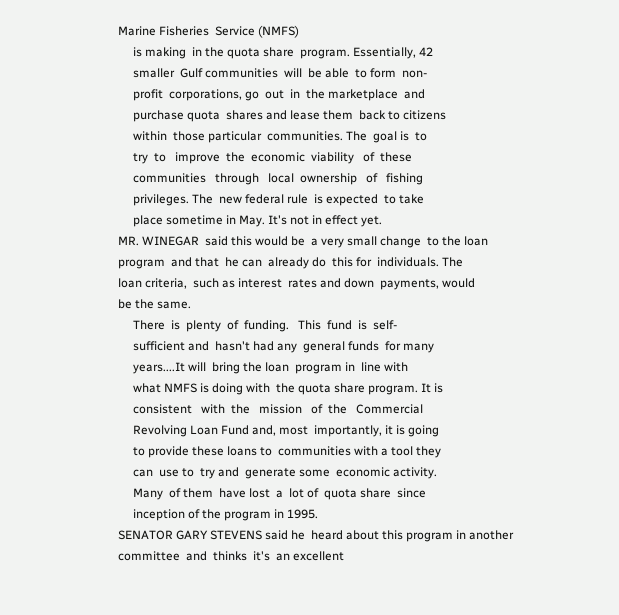Marine Fisheries  Service (NMFS)
     is making  in the quota share  program. Essentially, 42
     smaller  Gulf communities  will  be able  to form  non-
     profit  corporations, go  out  in  the marketplace  and
     purchase quota  shares and lease them  back to citizens
     within  those particular  communities. The  goal is  to
     try  to   improve  the  economic  viability   of  these
     communities   through   local  ownership   of   fishing
     privileges. The  new federal rule  is expected  to take
     place sometime in May. It's not in effect yet.
MR. WINEGAR  said this would be  a very small change  to the loan
program  and that  he can  already do  this for  individuals. The
loan criteria,  such as interest  rates and down  payments, would
be the same.
     There  is  plenty  of  funding.   This  fund  is  self-
     sufficient and  hasn't had any  general funds  for many
     years....It will  bring the loan  program in  line with
     what NMFS is doing with  the quota share program. It is
     consistent   with  the   mission   of  the   Commercial
     Revolving Loan Fund and, most  importantly, it is going
     to provide these loans to  communities with a tool they
     can  use to  try and  generate some  economic activity.
     Many  of them  have lost  a  lot of  quota share  since
     inception of the program in 1995.
SENATOR GARY STEVENS said he  heard about this program in another
committee  and  thinks  it's  an excellent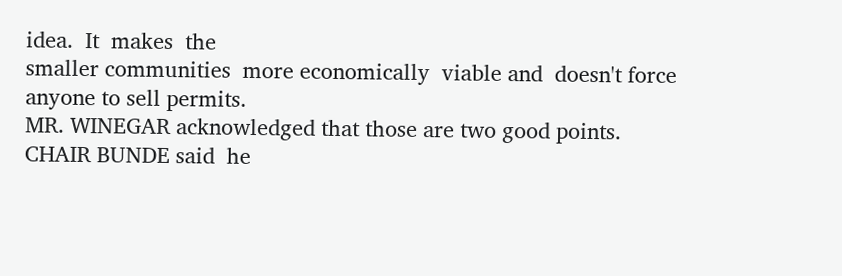idea.  It  makes  the
smaller communities  more economically  viable and  doesn't force
anyone to sell permits.
MR. WINEGAR acknowledged that those are two good points.
CHAIR BUNDE said  he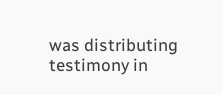was distributing testimony in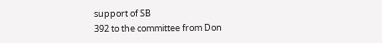support of SB
392 to the committee from Don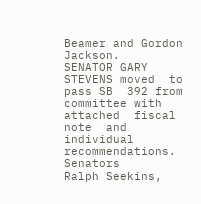Beamer and Gordon Jackson.
SENATOR GARY  STEVENS moved  to pass SB  392 from  committee with
attached  fiscal note  and  individual recommendations.  Senators
Ralph Seekins,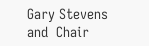Gary Stevens and  Chair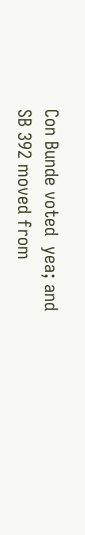Con Bunde voted  yea; and
SB 392 moved from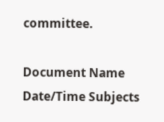committee.

Document Name Date/Time Subjects